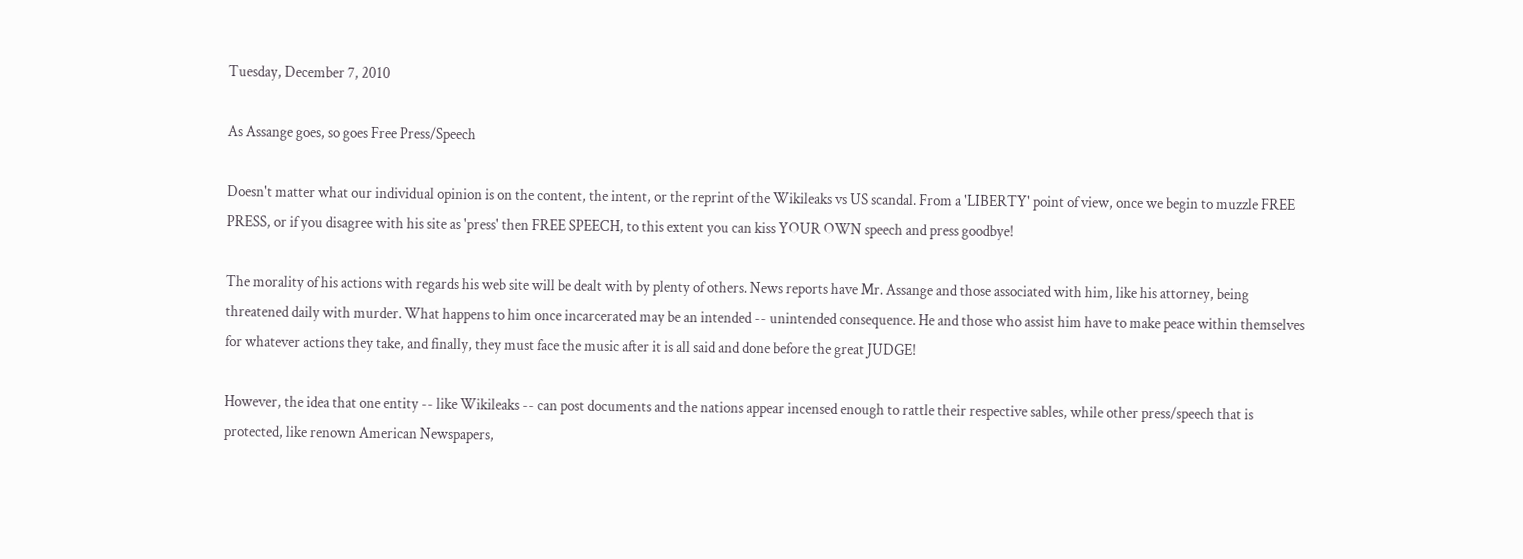Tuesday, December 7, 2010

As Assange goes, so goes Free Press/Speech

Doesn't matter what our individual opinion is on the content, the intent, or the reprint of the Wikileaks vs US scandal. From a 'LIBERTY' point of view, once we begin to muzzle FREE PRESS, or if you disagree with his site as 'press' then FREE SPEECH, to this extent you can kiss YOUR OWN speech and press goodbye!

The morality of his actions with regards his web site will be dealt with by plenty of others. News reports have Mr. Assange and those associated with him, like his attorney, being threatened daily with murder. What happens to him once incarcerated may be an intended -- unintended consequence. He and those who assist him have to make peace within themselves for whatever actions they take, and finally, they must face the music after it is all said and done before the great JUDGE!

However, the idea that one entity -- like Wikileaks -- can post documents and the nations appear incensed enough to rattle their respective sables, while other press/speech that is protected, like renown American Newspapers,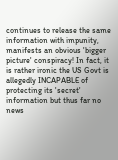continues to release the same information with impunity, manifests an obvious 'bigger picture' conspiracy! In fact, it is rather ironic the US Govt is allegedly INCAPABLE of protecting its 'secret' information but thus far no news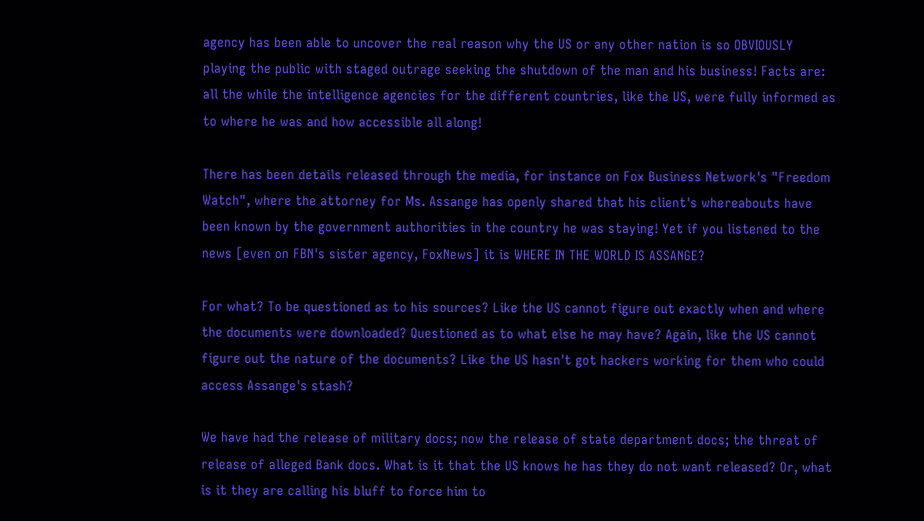agency has been able to uncover the real reason why the US or any other nation is so OBVIOUSLY playing the public with staged outrage seeking the shutdown of the man and his business! Facts are: all the while the intelligence agencies for the different countries, like the US, were fully informed as to where he was and how accessible all along!

There has been details released through the media, for instance on Fox Business Network's "Freedom Watch", where the attorney for Ms. Assange has openly shared that his client's whereabouts have been known by the government authorities in the country he was staying! Yet if you listened to the news [even on FBN's sister agency, FoxNews] it is WHERE IN THE WORLD IS ASSANGE?

For what? To be questioned as to his sources? Like the US cannot figure out exactly when and where the documents were downloaded? Questioned as to what else he may have? Again, like the US cannot figure out the nature of the documents? Like the US hasn't got hackers working for them who could access Assange's stash?

We have had the release of military docs; now the release of state department docs; the threat of release of alleged Bank docs. What is it that the US knows he has they do not want released? Or, what is it they are calling his bluff to force him to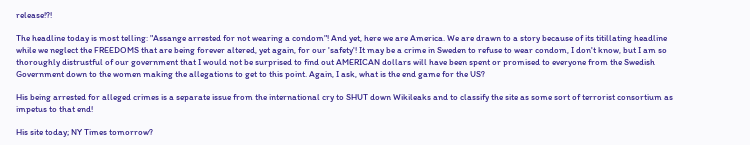release!?!

The headline today is most telling: "Assange arrested for not wearing a condom"! And yet, here we are America. We are drawn to a story because of its titillating headline while we neglect the FREEDOMS that are being forever altered, yet again, for our 'safety'! It may be a crime in Sweden to refuse to wear condom, I don't know, but I am so thoroughly distrustful of our government that I would not be surprised to find out AMERICAN dollars will have been spent or promised to everyone from the Swedish Government down to the women making the allegations to get to this point. Again, I ask, what is the end game for the US?

His being arrested for alleged crimes is a separate issue from the international cry to SHUT down Wikileaks and to classify the site as some sort of terrorist consortium as impetus to that end!

His site today; NY Times tomorrow?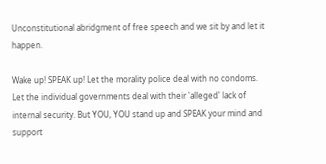Unconstitutional abridgment of free speech and we sit by and let it happen.

Wake up! SPEAK up! Let the morality police deal with no condoms. Let the individual governments deal with their 'alleged' lack of internal security. But YOU, YOU stand up and SPEAK your mind and support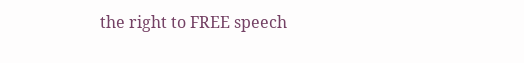the right to FREE speech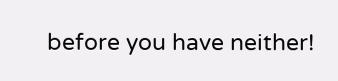before you have neither!